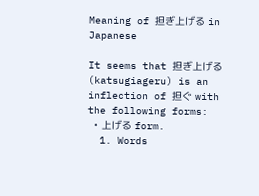Meaning of 担ぎ上げる in Japanese

It seems that 担ぎ上げる(katsugiageru) is an inflection of 担ぐ with the following forms:
  • 上げる form.
  1. Words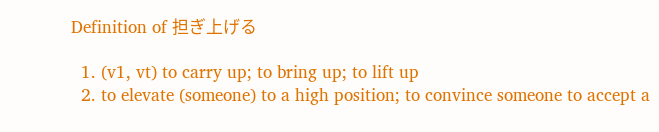Definition of 担ぎ上げる

  1. (v1, vt) to carry up; to bring up; to lift up
  2. to elevate (someone) to a high position; to convince someone to accept a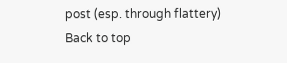post (esp. through flattery)
Back to top